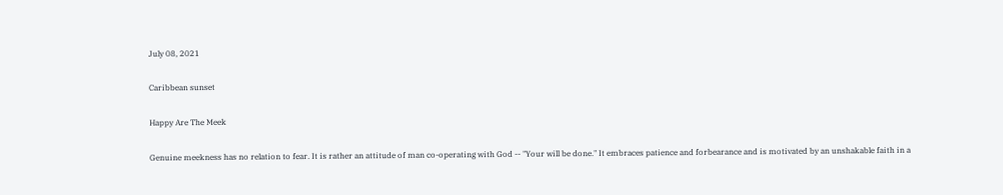July 08, 2021

Caribbean sunset

Happy Are The Meek

Genuine meekness has no relation to fear. It is rather an attitude of man co-operating with God -- "Your will be done." It embraces patience and forbearance and is motivated by an unshakable faith in a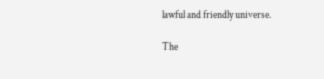lawful and friendly universe.

The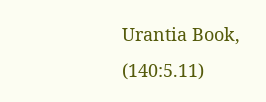Urantia Book, (140:5.11)